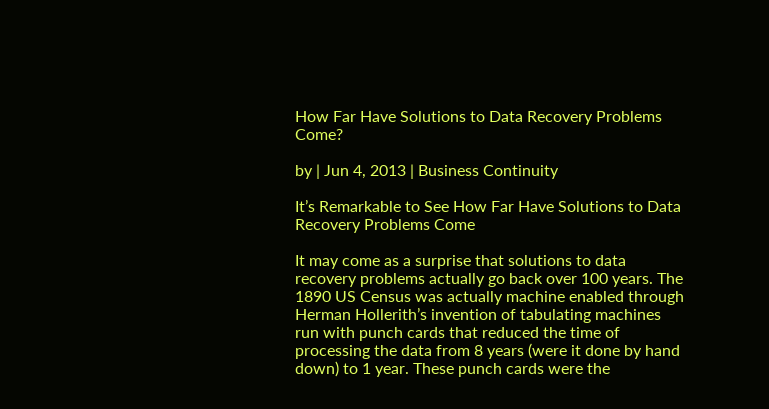How Far Have Solutions to Data Recovery Problems Come?

by | Jun 4, 2013 | Business Continuity

It’s Remarkable to See How Far Have Solutions to Data Recovery Problems Come

It may come as a surprise that solutions to data recovery problems actually go back over 100 years. The 1890 US Census was actually machine enabled through Herman Hollerith’s invention of tabulating machines run with punch cards that reduced the time of processing the data from 8 years (were it done by hand down) to 1 year. These punch cards were the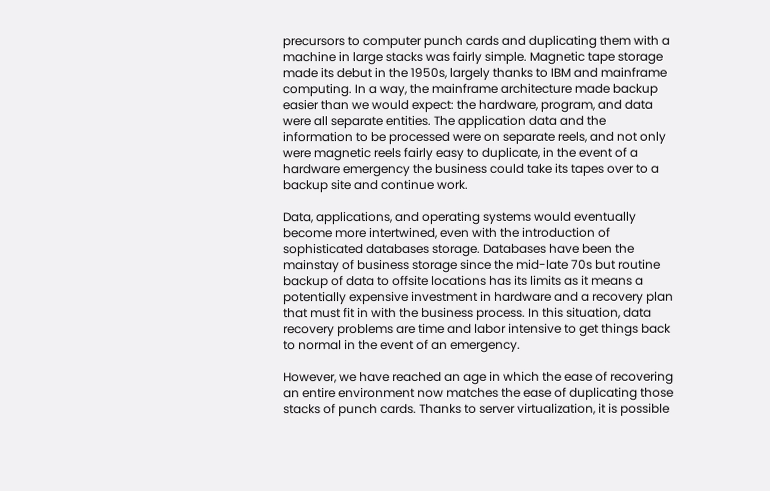precursors to computer punch cards and duplicating them with a machine in large stacks was fairly simple. Magnetic tape storage made its debut in the 1950s, largely thanks to IBM and mainframe computing. In a way, the mainframe architecture made backup easier than we would expect: the hardware, program, and data were all separate entities. The application data and the information to be processed were on separate reels, and not only were magnetic reels fairly easy to duplicate, in the event of a hardware emergency the business could take its tapes over to a backup site and continue work.

Data, applications, and operating systems would eventually become more intertwined, even with the introduction of sophisticated databases storage. Databases have been the mainstay of business storage since the mid-late 70s but routine backup of data to offsite locations has its limits as it means a potentially expensive investment in hardware and a recovery plan that must fit in with the business process. In this situation, data recovery problems are time and labor intensive to get things back to normal in the event of an emergency.

However, we have reached an age in which the ease of recovering an entire environment now matches the ease of duplicating those stacks of punch cards. Thanks to server virtualization, it is possible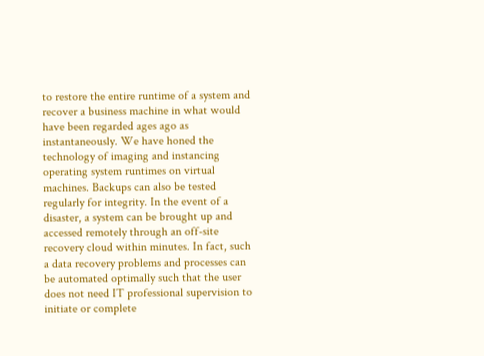to restore the entire runtime of a system and recover a business machine in what would have been regarded ages ago as instantaneously. We have honed the technology of imaging and instancing operating system runtimes on virtual machines. Backups can also be tested regularly for integrity. In the event of a disaster, a system can be brought up and accessed remotely through an off-site recovery cloud within minutes. In fact, such a data recovery problems and processes can be automated optimally such that the user does not need IT professional supervision to initiate or complete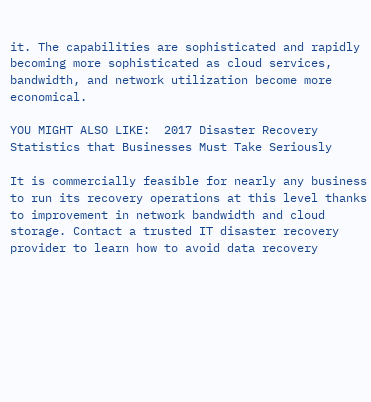it. The capabilities are sophisticated and rapidly becoming more sophisticated as cloud services, bandwidth, and network utilization become more economical.

YOU MIGHT ALSO LIKE:  2017 Disaster Recovery Statistics that Businesses Must Take Seriously

It is commercially feasible for nearly any business to run its recovery operations at this level thanks to improvement in network bandwidth and cloud storage. Contact a trusted IT disaster recovery provider to learn how to avoid data recovery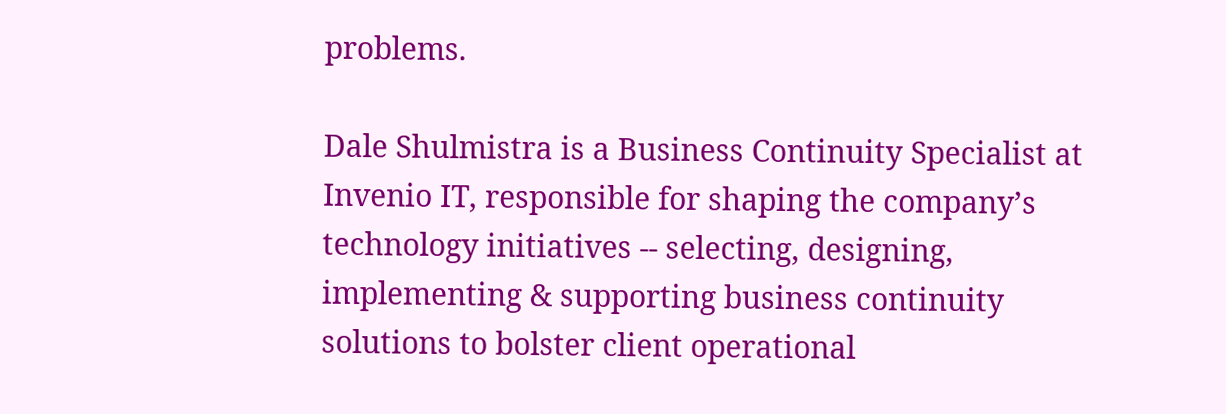problems.

Dale Shulmistra is a Business Continuity Specialist at Invenio IT, responsible for shaping the company’s technology initiatives -- selecting, designing, implementing & supporting business continuity solutions to bolster client operational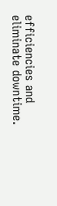efficiencies and eliminate downtime.